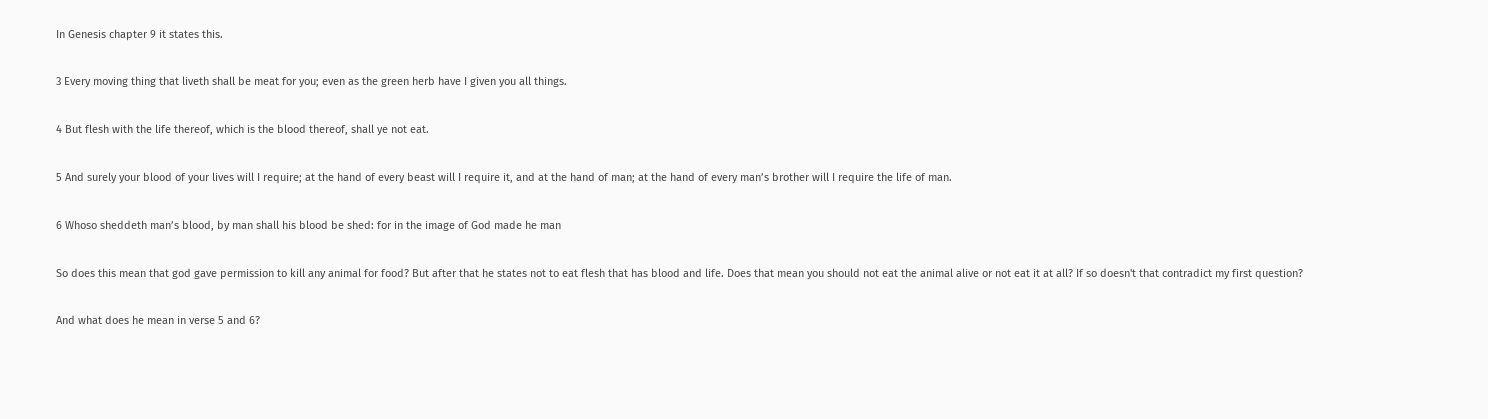In Genesis chapter 9 it states this.

3 Every moving thing that liveth shall be meat for you; even as the green herb have I given you all things.

4 But flesh with the life thereof, which is the blood thereof, shall ye not eat.

5 And surely your blood of your lives will I require; at the hand of every beast will I require it, and at the hand of man; at the hand of every man’s brother will I require the life of man.

6 Whoso sheddeth man’s blood, by man shall his blood be shed: for in the image of God made he man

So does this mean that god gave permission to kill any animal for food? But after that he states not to eat flesh that has blood and life. Does that mean you should not eat the animal alive or not eat it at all? If so doesn't that contradict my first question?

And what does he mean in verse 5 and 6?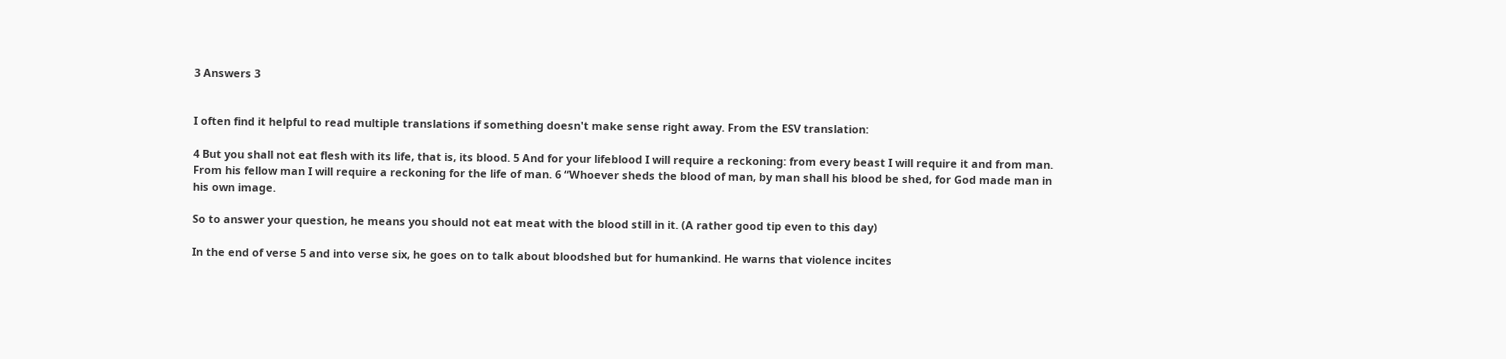3 Answers 3


I often find it helpful to read multiple translations if something doesn't make sense right away. From the ESV translation:

4 But you shall not eat flesh with its life, that is, its blood. 5 And for your lifeblood I will require a reckoning: from every beast I will require it and from man. From his fellow man I will require a reckoning for the life of man. 6 “Whoever sheds the blood of man, by man shall his blood be shed, for God made man in his own image.

So to answer your question, he means you should not eat meat with the blood still in it. (A rather good tip even to this day)

In the end of verse 5 and into verse six, he goes on to talk about bloodshed but for humankind. He warns that violence incites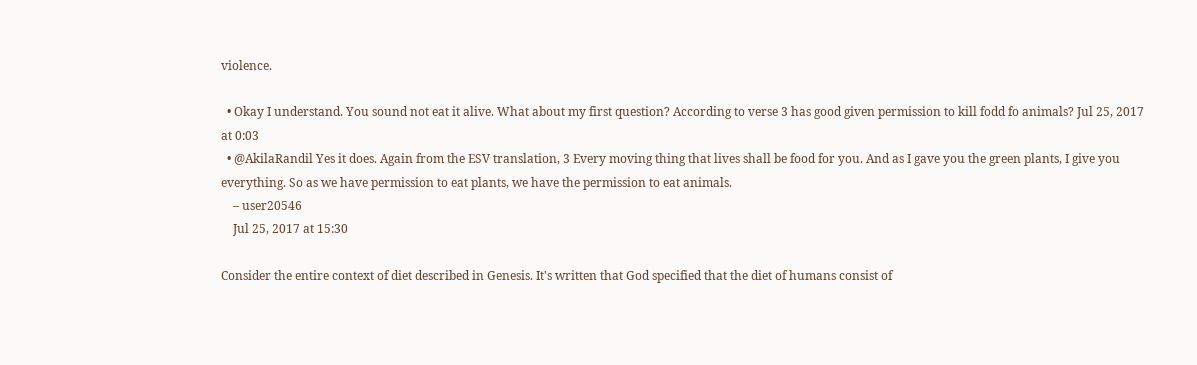violence.

  • Okay I understand. You sound not eat it alive. What about my first question? According to verse 3 has good given permission to kill fodd fo animals? Jul 25, 2017 at 0:03
  • @AkilaRandil Yes it does. Again from the ESV translation, 3 Every moving thing that lives shall be food for you. And as I gave you the green plants, I give you everything. So as we have permission to eat plants, we have the permission to eat animals.
    – user20546
    Jul 25, 2017 at 15:30

Consider the entire context of diet described in Genesis. It's written that God specified that the diet of humans consist of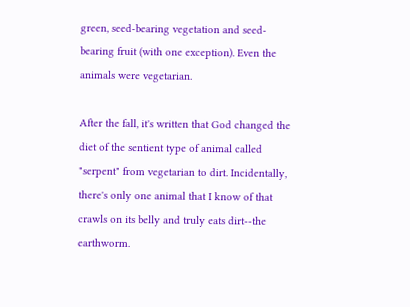green, seed-bearing vegetation and seed-bearing fruit (with one exception). Even the animals were vegetarian.

After the fall, it's written that God changed the diet of the sentient type of animal called "serpent" from vegetarian to dirt. Incidentally, there's only one animal that I know of that crawls on its belly and truly eats dirt--the earthworm.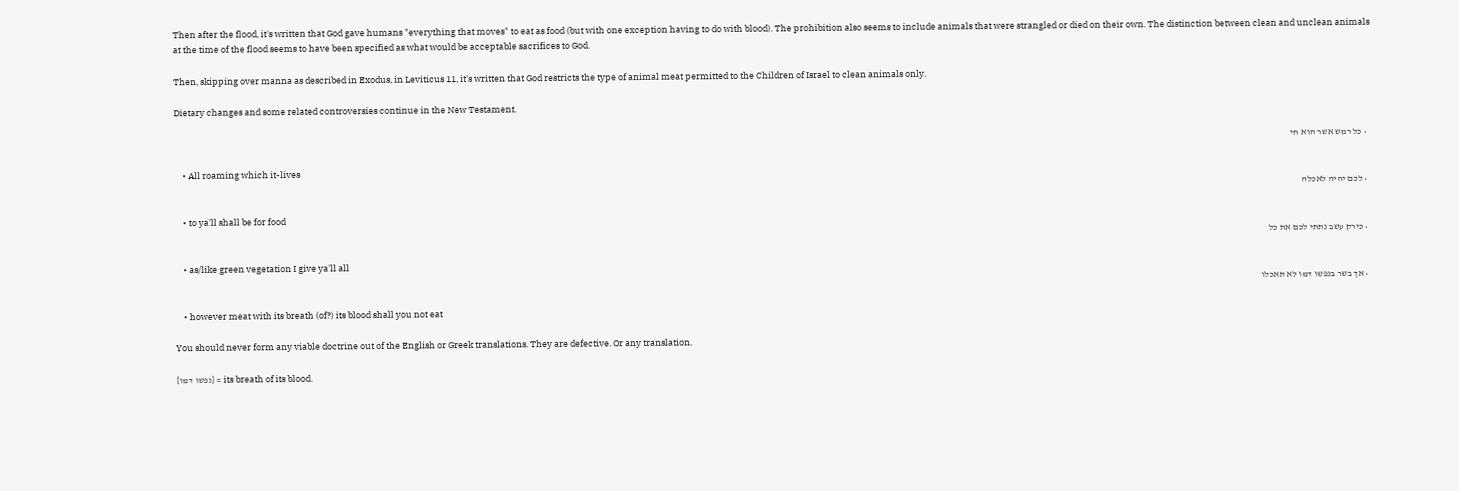Then after the flood, it's written that God gave humans "everything that moves" to eat as food (but with one exception having to do with blood). The prohibition also seems to include animals that were strangled or died on their own. The distinction between clean and unclean animals at the time of the flood seems to have been specified as what would be acceptable sacrifices to God.

Then, skipping over manna as described in Exodus, in Leviticus 11, it's written that God restricts the type of animal meat permitted to the Children of Israel to clean animals only.

Dietary changes and some related controversies continue in the New Testament.

  • כל רמש אשר הוא חי

    • All roaming which it-lives
  • לכם יהיה לאכלה

    • to ya'll shall be for food
  • כירק עשב נתתי לכם את כל

    • as/like green vegetation I give ya'll all
  • אך בשר בנפשו דמו לא תאכלו

    • however meat with its breath (of?) its blood shall you not eat

You should never form any viable doctrine out of the English or Greek translations. They are defective. Or any translation.

{נפשו דמו} = its breath of its blood.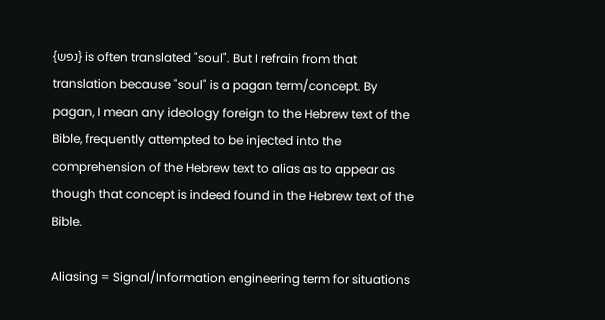{נפש} is often translated "soul". But I refrain from that translation because "soul" is a pagan term/concept. By pagan, I mean any ideology foreign to the Hebrew text of the Bible, frequently attempted to be injected into the comprehension of the Hebrew text to alias as to appear as though that concept is indeed found in the Hebrew text of the Bible.

Aliasing = Signal/Information engineering term for situations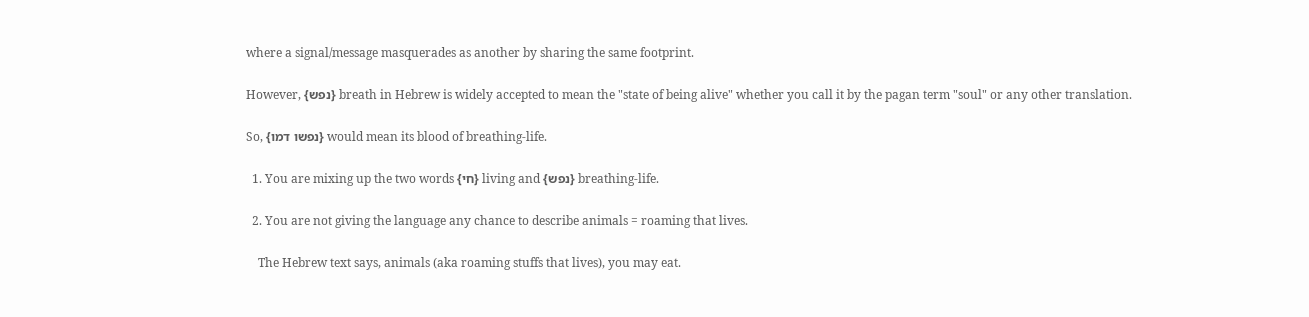where a signal/message masquerades as another by sharing the same footprint.

However, {נפש} breath in Hebrew is widely accepted to mean the "state of being alive" whether you call it by the pagan term "soul" or any other translation.

So, {נפשו דמו} would mean its blood of breathing-life.

  1. You are mixing up the two words {חי} living and {נפש} breathing-life.

  2. You are not giving the language any chance to describe animals = roaming that lives.

    The Hebrew text says, animals (aka roaming stuffs that lives), you may eat.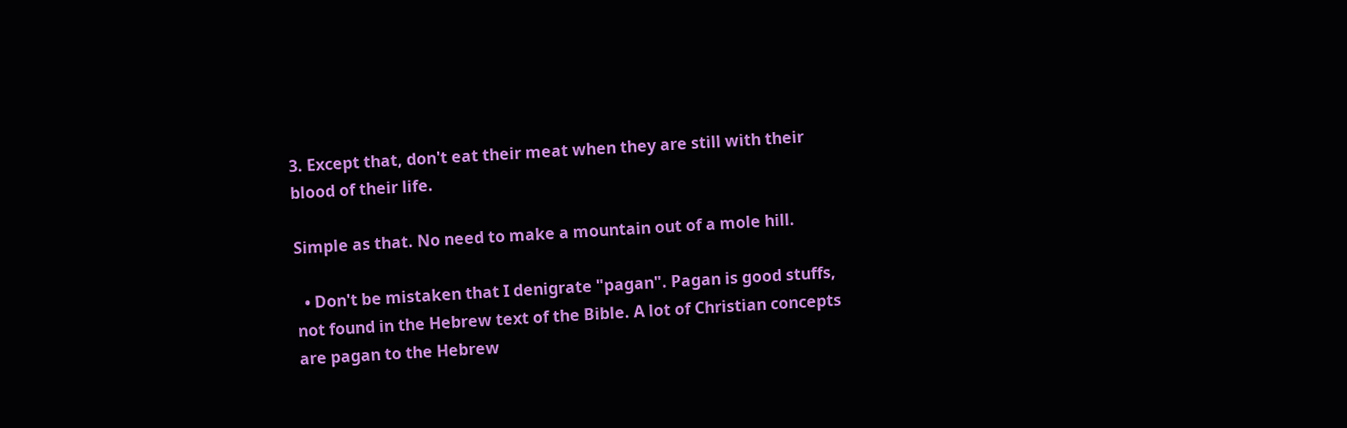3. Except that, don't eat their meat when they are still with their blood of their life.

Simple as that. No need to make a mountain out of a mole hill.

  • Don't be mistaken that I denigrate "pagan". Pagan is good stuffs, not found in the Hebrew text of the Bible. A lot of Christian concepts are pagan to the Hebrew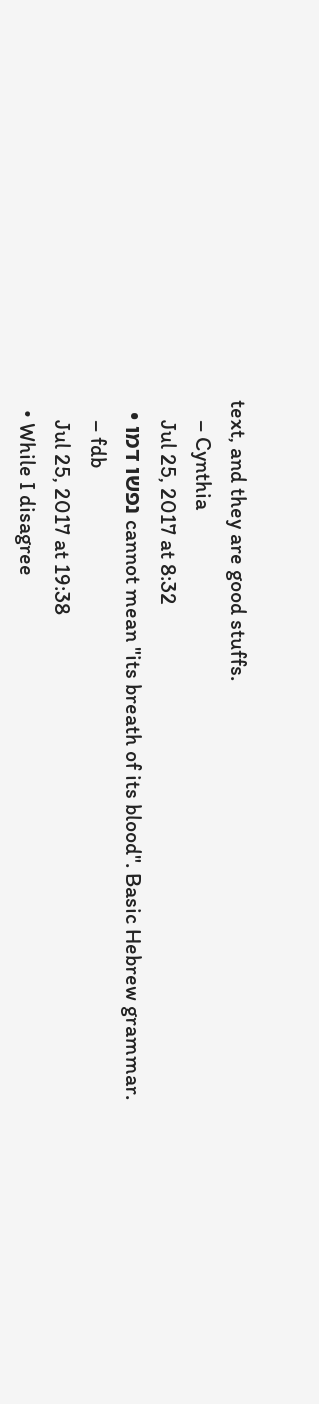text, and they are good stuffs.
    – Cynthia
    Jul 25, 2017 at 8:32
  • נפשו דמו cannot mean "its breath of its blood". Basic Hebrew grammar.
    – fdb
    Jul 25, 2017 at 19:38
  • While I disagree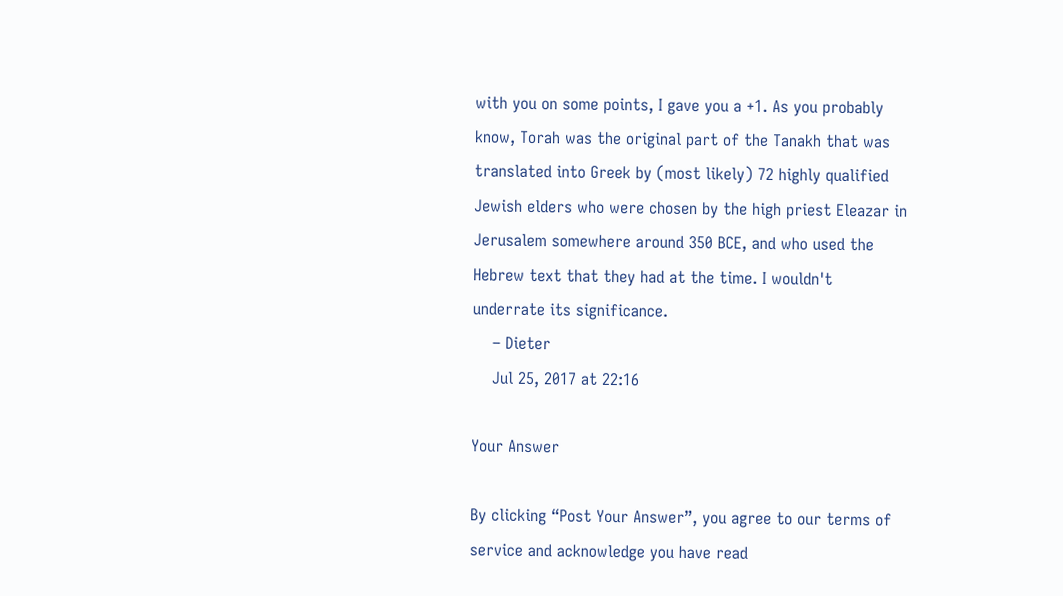with you on some points, I gave you a +1. As you probably know, Torah was the original part of the Tanakh that was translated into Greek by (most likely) 72 highly qualified Jewish elders who were chosen by the high priest Eleazar in Jerusalem somewhere around 350 BCE, and who used the Hebrew text that they had at the time. I wouldn't underrate its significance.
    – Dieter
    Jul 25, 2017 at 22:16

Your Answer

By clicking “Post Your Answer”, you agree to our terms of service and acknowledge you have read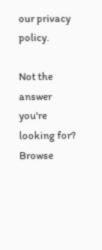our privacy policy.

Not the answer you're looking for? Browse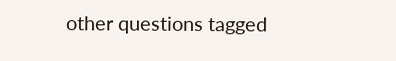other questions tagged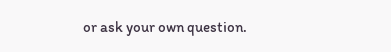or ask your own question.